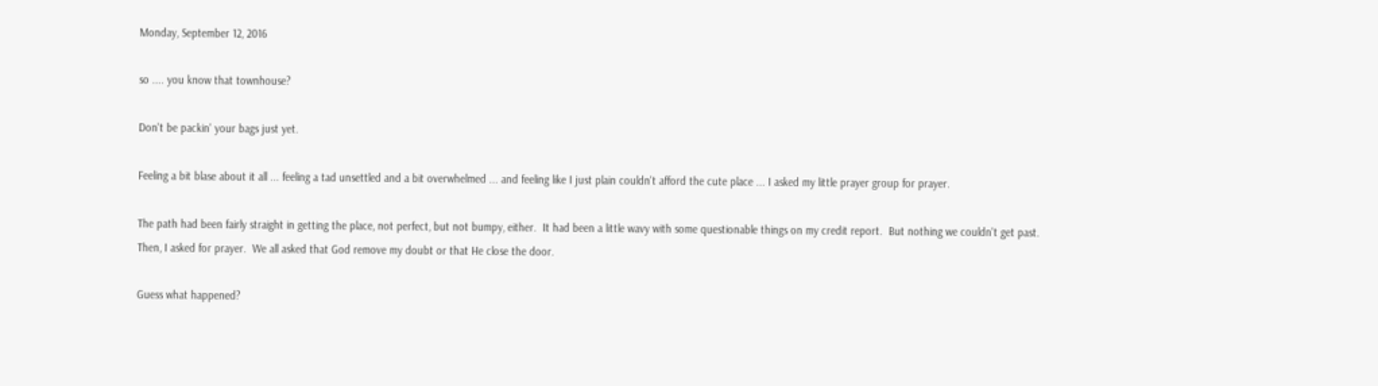Monday, September 12, 2016

so .... you know that townhouse?

Don't be packin' your bags just yet.

Feeling a bit blase about it all ... feeling a tad unsettled and a bit overwhelmed ... and feeling like I just plain couldn't afford the cute place ... I asked my little prayer group for prayer.

The path had been fairly straight in getting the place, not perfect, but not bumpy, either.  It had been a little wavy with some questionable things on my credit report.  But nothing we couldn't get past.  Then, I asked for prayer.  We all asked that God remove my doubt or that He close the door.

Guess what happened?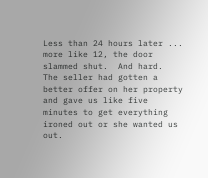Less than 24 hours later ... more like 12, the door slammed shut.  And hard.  The seller had gotten a better offer on her property and gave us like five minutes to get everything ironed out or she wanted us out.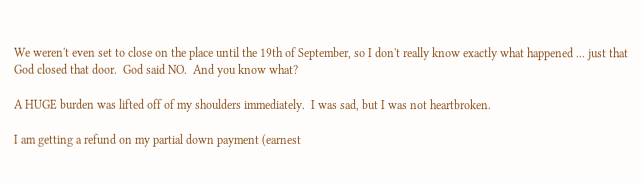We weren't even set to close on the place until the 19th of September, so I don't really know exactly what happened ... just that God closed that door.  God said NO.  And you know what?

A HUGE burden was lifted off of my shoulders immediately.  I was sad, but I was not heartbroken.

I am getting a refund on my partial down payment (earnest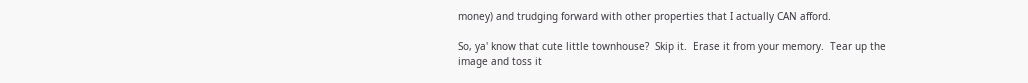money) and trudging forward with other properties that I actually CAN afford.

So, ya' know that cute little townhouse?  Skip it.  Erase it from your memory.  Tear up the image and toss it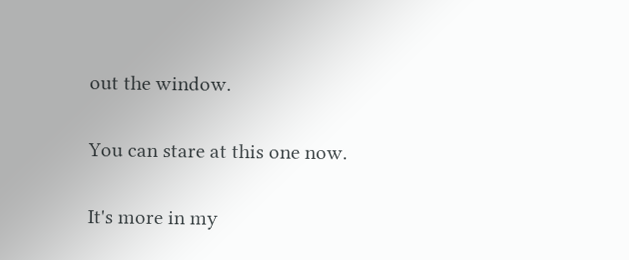out the window.

You can stare at this one now.

It's more in my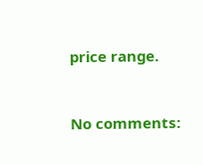price range.


No comments: